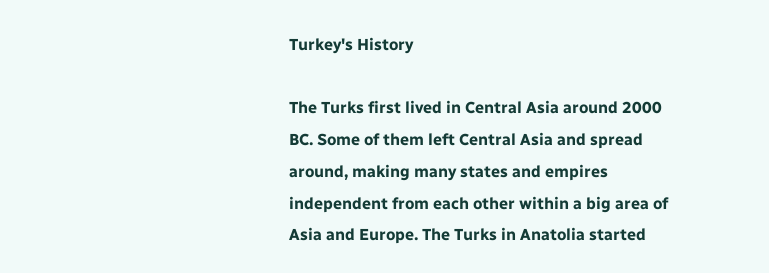Turkey's History

The Turks first lived in Central Asia around 2000 BC. Some of them left Central Asia and spread around, making many states and empires independent from each other within a big area of Asia and Europe. The Turks in Anatolia started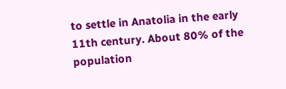to settle in Anatolia in the early 11th century. About 80% of the population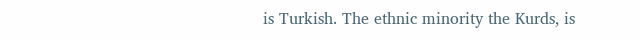is Turkish. The ethnic minority the Kurds, is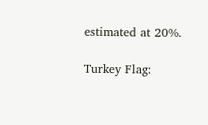estimated at 20%.

Turkey Flag: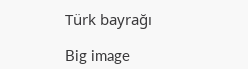Türk bayrağı

Big image